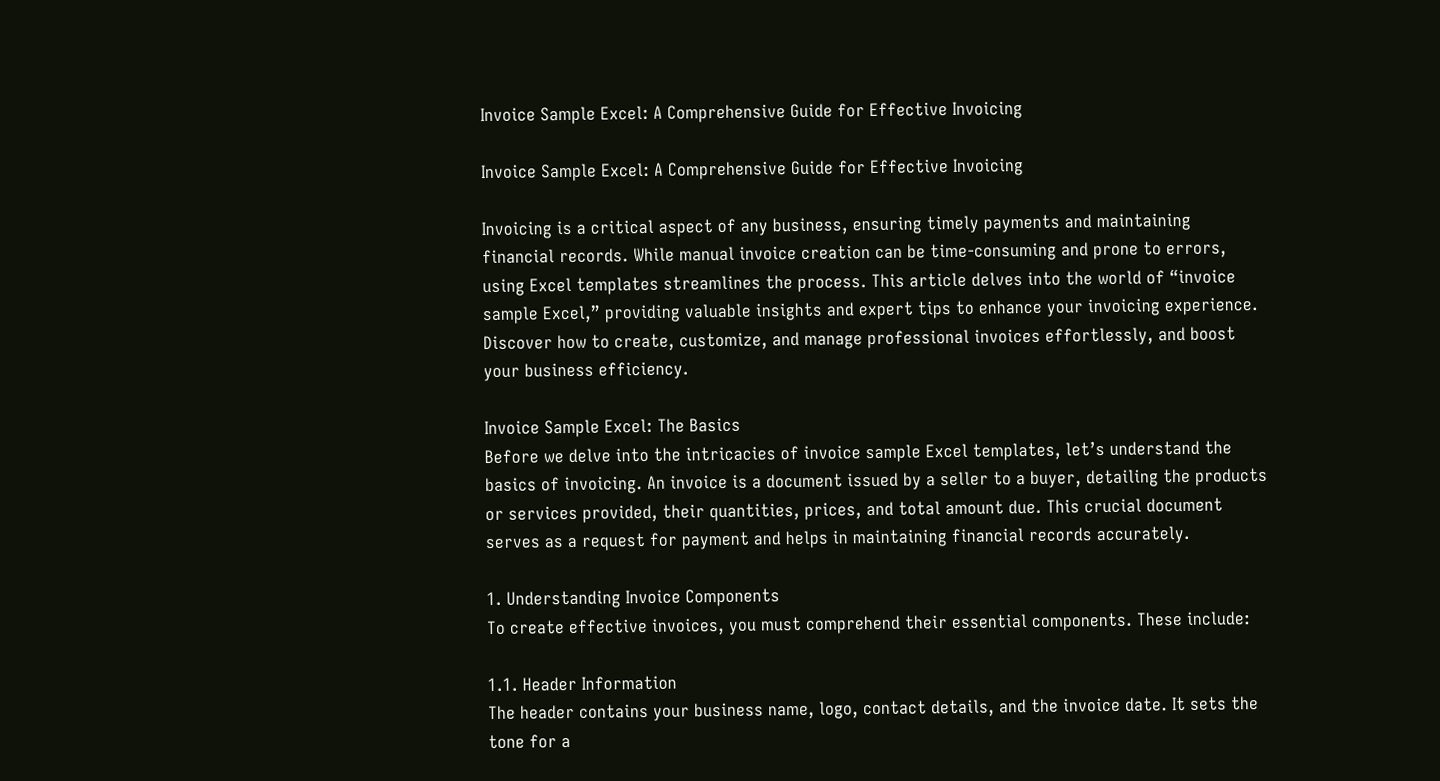Invoice Sample Excel: A Comprehensive Guide for Effective Invoicing

Invoice Sample Excel: A Comprehensive Guide for Effective Invoicing

Invoicing is a critical aspect of any business, ensuring timely payments and maintaining financial records. While manual invoice creation can be time-consuming and prone to errors, using Excel templates streamlines the process. This article delves into the world of “invoice sample Excel,” providing valuable insights and expert tips to enhance your invoicing experience. Discover how to create, customize, and manage professional invoices effortlessly, and boost your business efficiency.

Invoice Sample Excel: The Basics
Before we delve into the intricacies of invoice sample Excel templates, let’s understand the basics of invoicing. An invoice is a document issued by a seller to a buyer, detailing the products or services provided, their quantities, prices, and total amount due. This crucial document serves as a request for payment and helps in maintaining financial records accurately.

1. Understanding Invoice Components
To create effective invoices, you must comprehend their essential components. These include:

1.1. Header Information
The header contains your business name, logo, contact details, and the invoice date. It sets the tone for a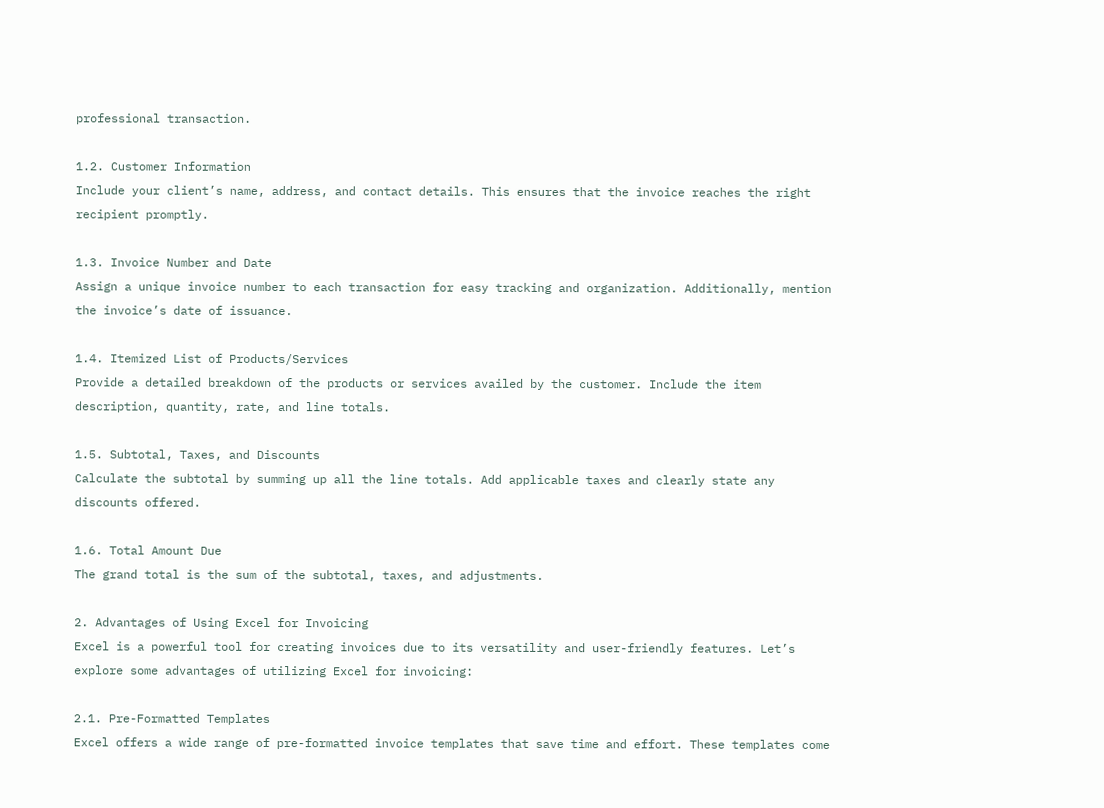professional transaction.

1.2. Customer Information
Include your client’s name, address, and contact details. This ensures that the invoice reaches the right recipient promptly.

1.3. Invoice Number and Date
Assign a unique invoice number to each transaction for easy tracking and organization. Additionally, mention the invoice’s date of issuance.

1.4. Itemized List of Products/Services
Provide a detailed breakdown of the products or services availed by the customer. Include the item description, quantity, rate, and line totals.

1.5. Subtotal, Taxes, and Discounts
Calculate the subtotal by summing up all the line totals. Add applicable taxes and clearly state any discounts offered.

1.6. Total Amount Due
The grand total is the sum of the subtotal, taxes, and adjustments.

2. Advantages of Using Excel for Invoicing
Excel is a powerful tool for creating invoices due to its versatility and user-friendly features. Let’s explore some advantages of utilizing Excel for invoicing:

2.1. Pre-Formatted Templates
Excel offers a wide range of pre-formatted invoice templates that save time and effort. These templates come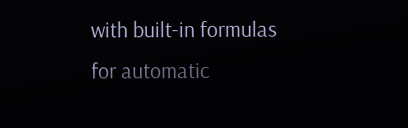with built-in formulas for automatic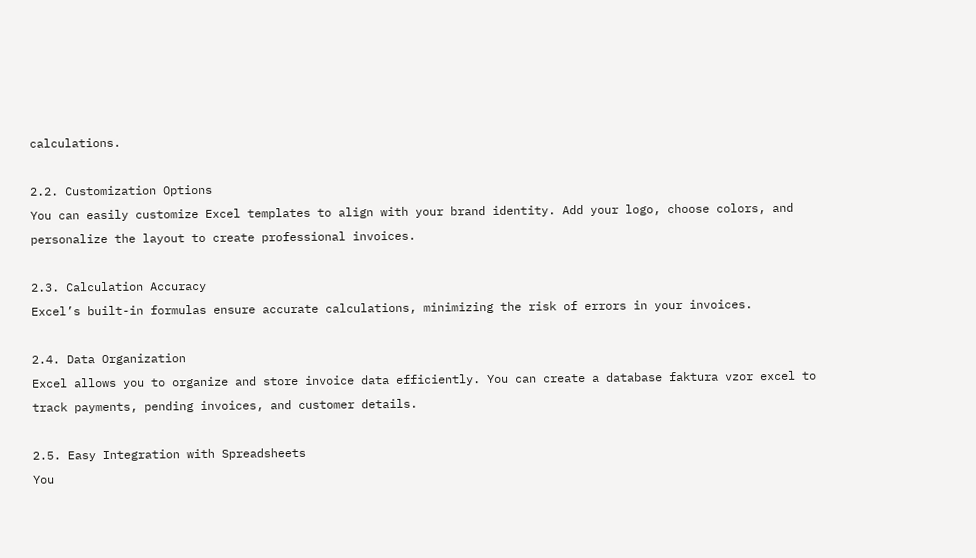calculations.

2.2. Customization Options
You can easily customize Excel templates to align with your brand identity. Add your logo, choose colors, and personalize the layout to create professional invoices.

2.3. Calculation Accuracy
Excel’s built-in formulas ensure accurate calculations, minimizing the risk of errors in your invoices.

2.4. Data Organization
Excel allows you to organize and store invoice data efficiently. You can create a database faktura vzor excel to track payments, pending invoices, and customer details.

2.5. Easy Integration with Spreadsheets
You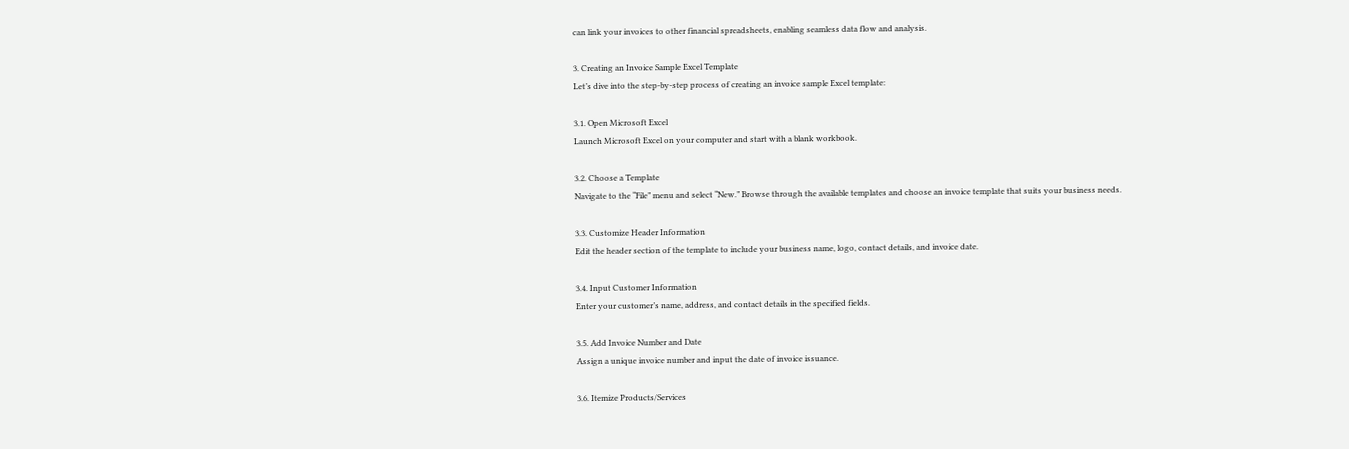can link your invoices to other financial spreadsheets, enabling seamless data flow and analysis.

3. Creating an Invoice Sample Excel Template
Let’s dive into the step-by-step process of creating an invoice sample Excel template:

3.1. Open Microsoft Excel
Launch Microsoft Excel on your computer and start with a blank workbook.

3.2. Choose a Template
Navigate to the “File” menu and select “New.” Browse through the available templates and choose an invoice template that suits your business needs.

3.3. Customize Header Information
Edit the header section of the template to include your business name, logo, contact details, and invoice date.

3.4. Input Customer Information
Enter your customer’s name, address, and contact details in the specified fields.

3.5. Add Invoice Number and Date
Assign a unique invoice number and input the date of invoice issuance.

3.6. Itemize Products/Services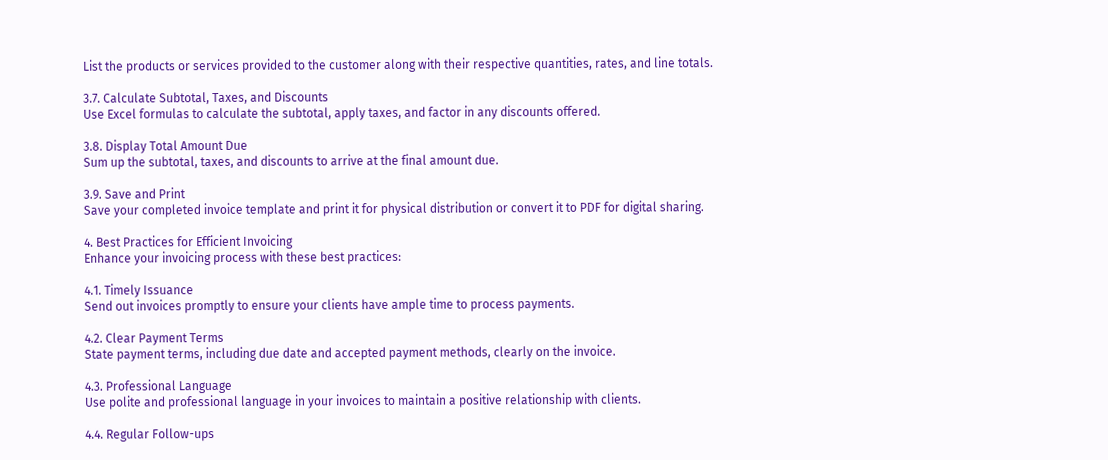List the products or services provided to the customer along with their respective quantities, rates, and line totals.

3.7. Calculate Subtotal, Taxes, and Discounts
Use Excel formulas to calculate the subtotal, apply taxes, and factor in any discounts offered.

3.8. Display Total Amount Due
Sum up the subtotal, taxes, and discounts to arrive at the final amount due.

3.9. Save and Print
Save your completed invoice template and print it for physical distribution or convert it to PDF for digital sharing.

4. Best Practices for Efficient Invoicing
Enhance your invoicing process with these best practices:

4.1. Timely Issuance
Send out invoices promptly to ensure your clients have ample time to process payments.

4.2. Clear Payment Terms
State payment terms, including due date and accepted payment methods, clearly on the invoice.

4.3. Professional Language
Use polite and professional language in your invoices to maintain a positive relationship with clients.

4.4. Regular Follow-ups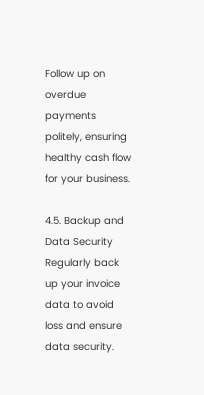Follow up on overdue payments politely, ensuring healthy cash flow for your business.

4.5. Backup and Data Security
Regularly back up your invoice data to avoid loss and ensure data security.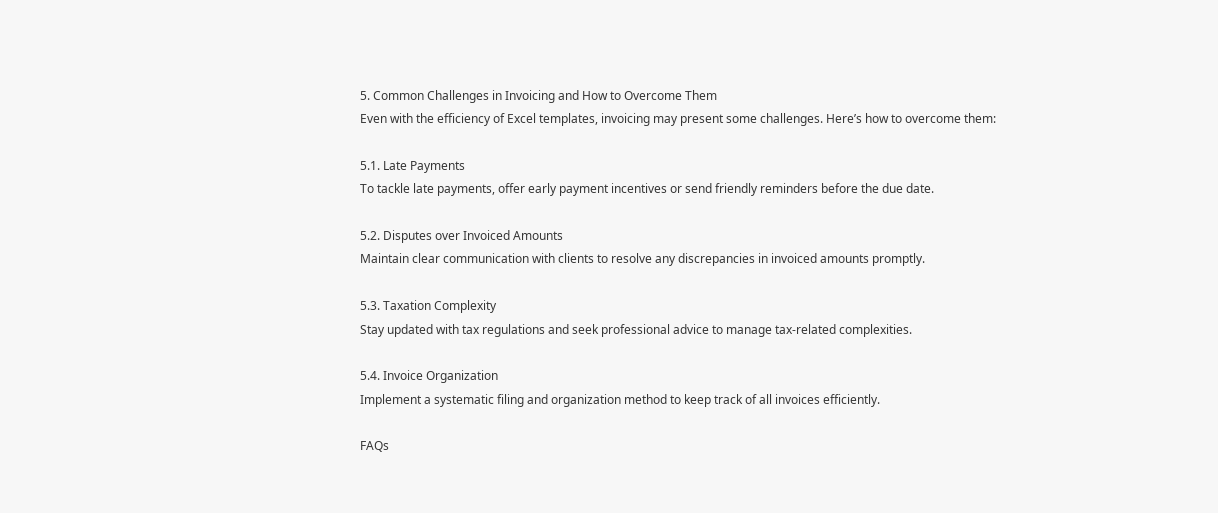5. Common Challenges in Invoicing and How to Overcome Them
Even with the efficiency of Excel templates, invoicing may present some challenges. Here’s how to overcome them:

5.1. Late Payments
To tackle late payments, offer early payment incentives or send friendly reminders before the due date.

5.2. Disputes over Invoiced Amounts
Maintain clear communication with clients to resolve any discrepancies in invoiced amounts promptly.

5.3. Taxation Complexity
Stay updated with tax regulations and seek professional advice to manage tax-related complexities.

5.4. Invoice Organization
Implement a systematic filing and organization method to keep track of all invoices efficiently.

FAQs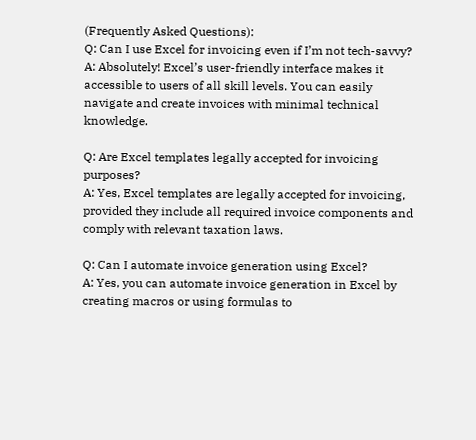(Frequently Asked Questions):
Q: Can I use Excel for invoicing even if I’m not tech-savvy?
A: Absolutely! Excel’s user-friendly interface makes it accessible to users of all skill levels. You can easily navigate and create invoices with minimal technical knowledge.

Q: Are Excel templates legally accepted for invoicing purposes?
A: Yes, Excel templates are legally accepted for invoicing, provided they include all required invoice components and comply with relevant taxation laws.

Q: Can I automate invoice generation using Excel?
A: Yes, you can automate invoice generation in Excel by creating macros or using formulas to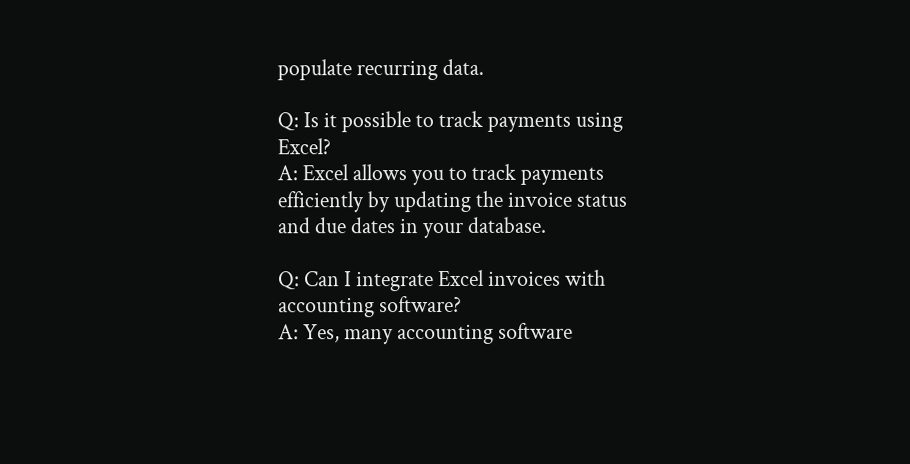populate recurring data.

Q: Is it possible to track payments using Excel?
A: Excel allows you to track payments efficiently by updating the invoice status and due dates in your database.

Q: Can I integrate Excel invoices with accounting software?
A: Yes, many accounting software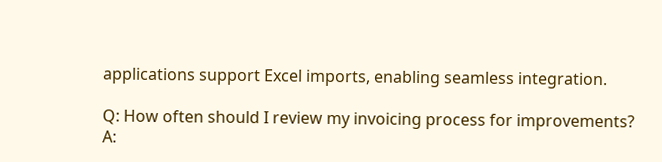applications support Excel imports, enabling seamless integration.

Q: How often should I review my invoicing process for improvements?
A: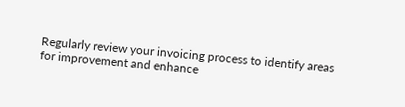Regularly review your invoicing process to identify areas for improvement and enhance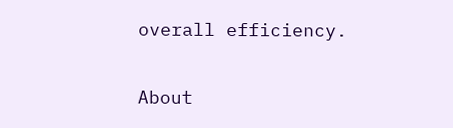overall efficiency.

About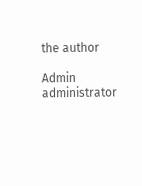the author

Admin administrator